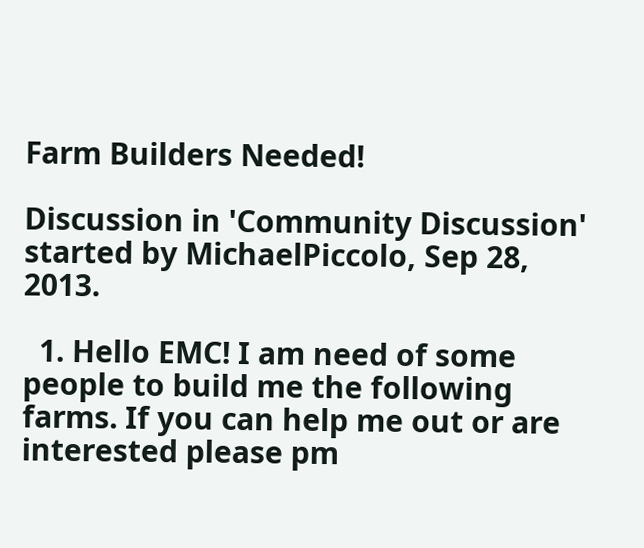Farm Builders Needed!

Discussion in 'Community Discussion' started by MichaelPiccolo, Sep 28, 2013.

  1. Hello EMC! I am need of some people to build me the following farms. If you can help me out or are interested please pm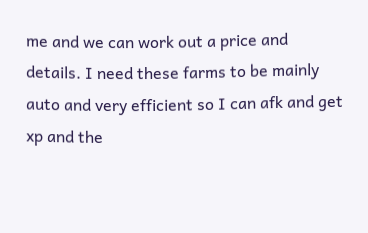me and we can work out a price and details. I need these farms to be mainly auto and very efficient so I can afk and get xp and the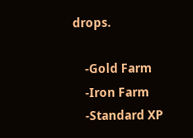drops.

    -Gold Farm
    -Iron Farm
    -Standard XP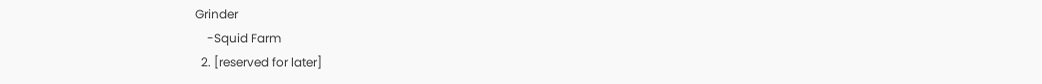Grinder
    -Squid Farm
  2. [reserved for later]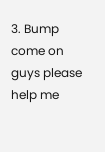3. Bump come on guys please help me